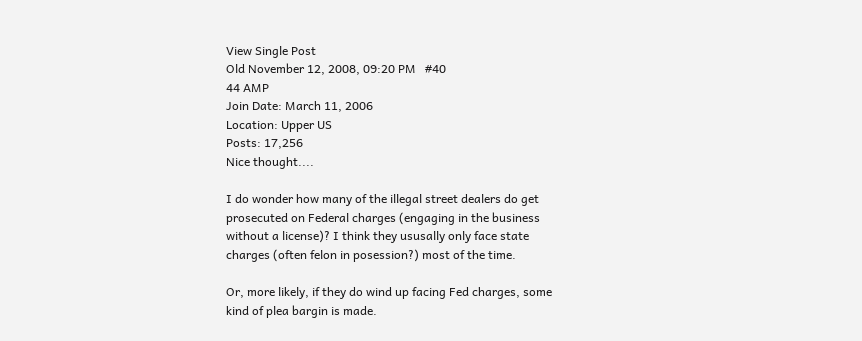View Single Post
Old November 12, 2008, 09:20 PM   #40
44 AMP
Join Date: March 11, 2006
Location: Upper US
Posts: 17,256
Nice thought....

I do wonder how many of the illegal street dealers do get prosecuted on Federal charges (engaging in the business without a license)? I think they ususally only face state charges (often felon in posession?) most of the time.

Or, more likely, if they do wind up facing Fed charges, some kind of plea bargin is made.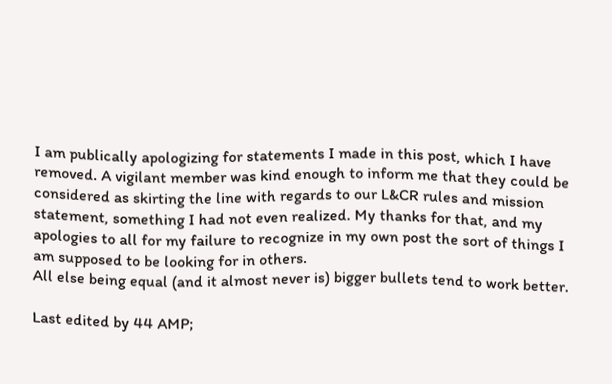I am publically apologizing for statements I made in this post, which I have removed. A vigilant member was kind enough to inform me that they could be considered as skirting the line with regards to our L&CR rules and mission statement, something I had not even realized. My thanks for that, and my apologies to all for my failure to recognize in my own post the sort of things I am supposed to be looking for in others.
All else being equal (and it almost never is) bigger bullets tend to work better.

Last edited by 44 AMP;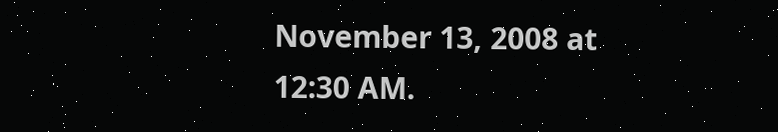November 13, 2008 at 12:30 AM.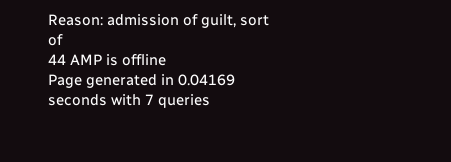Reason: admission of guilt, sort of
44 AMP is offline
Page generated in 0.04169 seconds with 7 queries